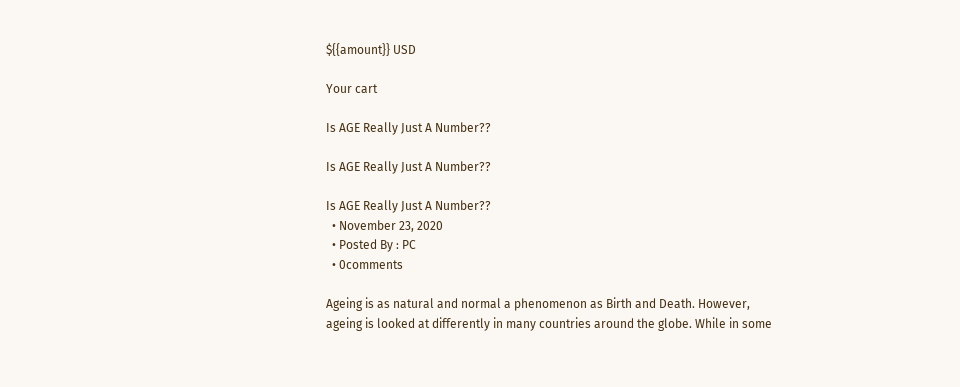${{amount}} USD

Your cart

Is AGE Really Just A Number??

Is AGE Really Just A Number??

Is AGE Really Just A Number??
  • November 23, 2020
  • Posted By : PC
  • 0comments

Ageing is as natural and normal a phenomenon as Birth and Death. However, ageing is looked at differently in many countries around the globe. While in some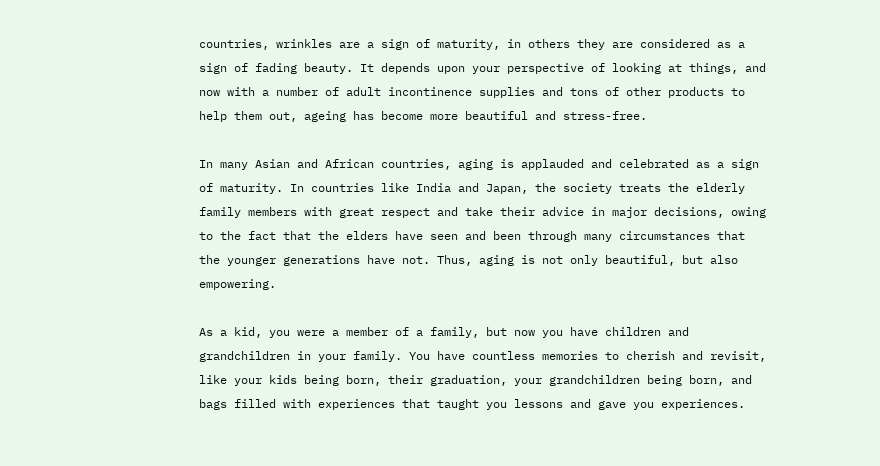countries, wrinkles are a sign of maturity, in others they are considered as a sign of fading beauty. It depends upon your perspective of looking at things, and now with a number of adult incontinence supplies and tons of other products to help them out, ageing has become more beautiful and stress-free.

In many Asian and African countries, aging is applauded and celebrated as a sign of maturity. In countries like India and Japan, the society treats the elderly family members with great respect and take their advice in major decisions, owing to the fact that the elders have seen and been through many circumstances that the younger generations have not. Thus, aging is not only beautiful, but also empowering.

As a kid, you were a member of a family, but now you have children and grandchildren in your family. You have countless memories to cherish and revisit, like your kids being born, their graduation, your grandchildren being born, and bags filled with experiences that taught you lessons and gave you experiences.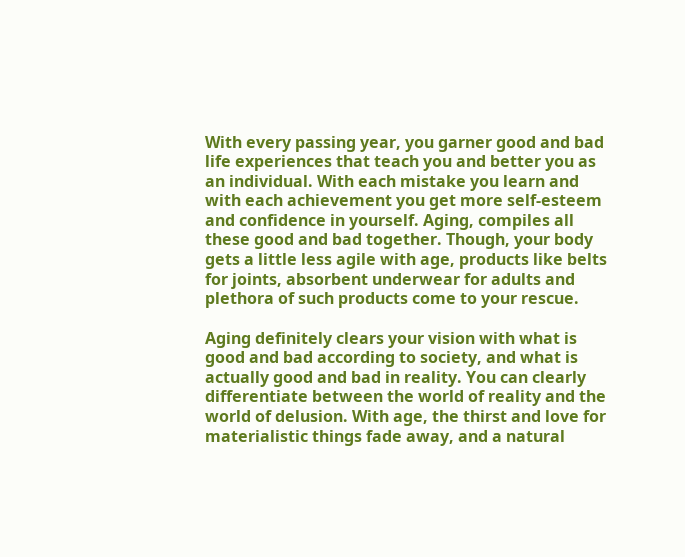With every passing year, you garner good and bad life experiences that teach you and better you as an individual. With each mistake you learn and with each achievement you get more self-esteem and confidence in yourself. Aging, compiles all these good and bad together. Though, your body gets a little less agile with age, products like belts for joints, absorbent underwear for adults and plethora of such products come to your rescue.

Aging definitely clears your vision with what is good and bad according to society, and what is actually good and bad in reality. You can clearly differentiate between the world of reality and the world of delusion. With age, the thirst and love for materialistic things fade away, and a natural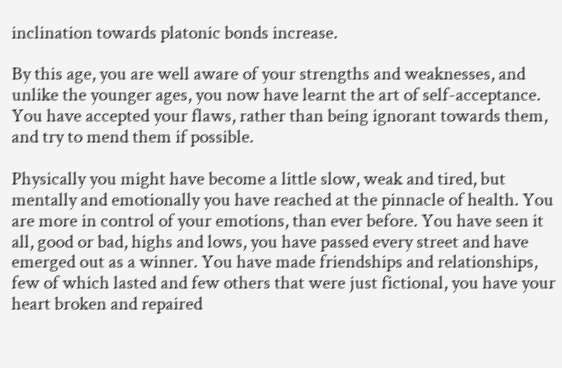inclination towards platonic bonds increase.

By this age, you are well aware of your strengths and weaknesses, and unlike the younger ages, you now have learnt the art of self-acceptance.  You have accepted your flaws, rather than being ignorant towards them, and try to mend them if possible.

Physically you might have become a little slow, weak and tired, but mentally and emotionally you have reached at the pinnacle of health. You are more in control of your emotions, than ever before. You have seen it all, good or bad, highs and lows, you have passed every street and have emerged out as a winner. You have made friendships and relationships, few of which lasted and few others that were just fictional, you have your heart broken and repaired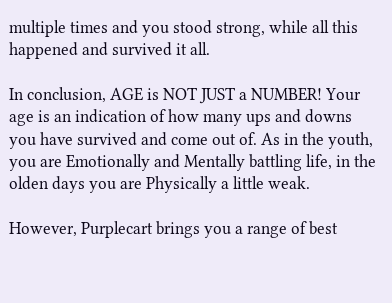multiple times and you stood strong, while all this happened and survived it all.

In conclusion, AGE is NOT JUST a NUMBER! Your age is an indication of how many ups and downs you have survived and come out of. As in the youth, you are Emotionally and Mentally battling life, in the olden days you are Physically a little weak.

However, Purplecart brings you a range of best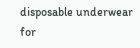disposable underwear for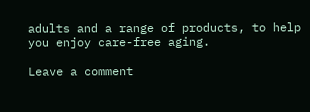adults and a range of products, to help you enjoy care-free aging.

Leave a comment